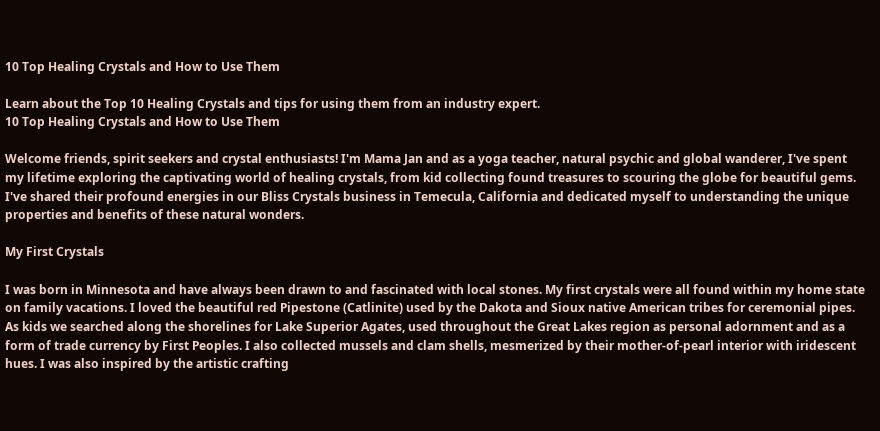10 Top Healing Crystals and How to Use Them

Learn about the Top 10 Healing Crystals and tips for using them from an industry expert.
10 Top Healing Crystals and How to Use Them

Welcome friends, spirit seekers and crystal enthusiasts! I'm Mama Jan and as a yoga teacher, natural psychic and global wanderer, I've spent my lifetime exploring the captivating world of healing crystals, from kid collecting found treasures to scouring the globe for beautiful gems. I've shared their profound energies in our Bliss Crystals business in Temecula, California and dedicated myself to understanding the unique properties and benefits of these natural wonders.

My First Crystals

I was born in Minnesota and have always been drawn to and fascinated with local stones. My first crystals were all found within my home state on family vacations. I loved the beautiful red Pipestone (Catlinite) used by the Dakota and Sioux native American tribes for ceremonial pipes. As kids we searched along the shorelines for Lake Superior Agates, used throughout the Great Lakes region as personal adornment and as a form of trade currency by First Peoples. I also collected mussels and clam shells, mesmerized by their mother-of-pearl interior with iridescent hues. I was also inspired by the artistic crafting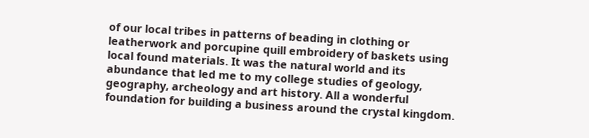of our local tribes in patterns of beading in clothing or leatherwork and porcupine quill embroidery of baskets using local found materials. It was the natural world and its abundance that led me to my college studies of geology, geography, archeology and art history. All a wonderful foundation for building a business around the crystal kingdom.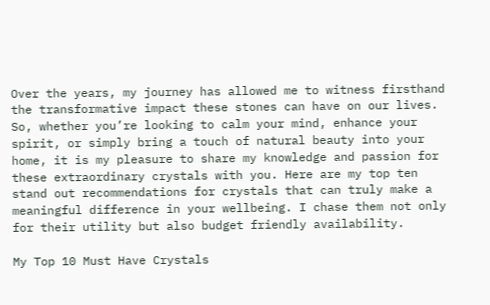Over the years, my journey has allowed me to witness firsthand the transformative impact these stones can have on our lives. So, whether you’re looking to calm your mind, enhance your spirit, or simply bring a touch of natural beauty into your home, it is my pleasure to share my knowledge and passion for these extraordinary crystals with you. Here are my top ten stand out recommendations for crystals that can truly make a meaningful difference in your wellbeing. I chase them not only for their utility but also budget friendly availability.

My Top 10 Must Have Crystals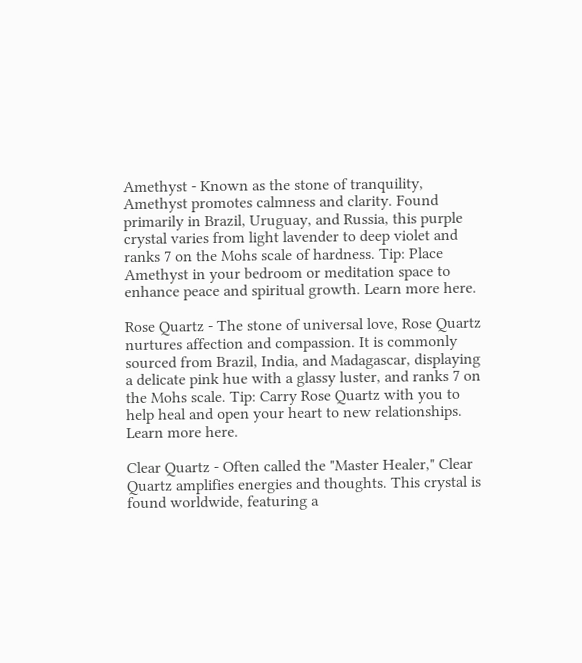Amethyst - Known as the stone of tranquility, Amethyst promotes calmness and clarity. Found primarily in Brazil, Uruguay, and Russia, this purple crystal varies from light lavender to deep violet and ranks 7 on the Mohs scale of hardness. Tip: Place Amethyst in your bedroom or meditation space to enhance peace and spiritual growth. Learn more here.

Rose Quartz - The stone of universal love, Rose Quartz nurtures affection and compassion. It is commonly sourced from Brazil, India, and Madagascar, displaying a delicate pink hue with a glassy luster, and ranks 7 on the Mohs scale. Tip: Carry Rose Quartz with you to help heal and open your heart to new relationships. Learn more here.

Clear Quartz - Often called the "Master Healer," Clear Quartz amplifies energies and thoughts. This crystal is found worldwide, featuring a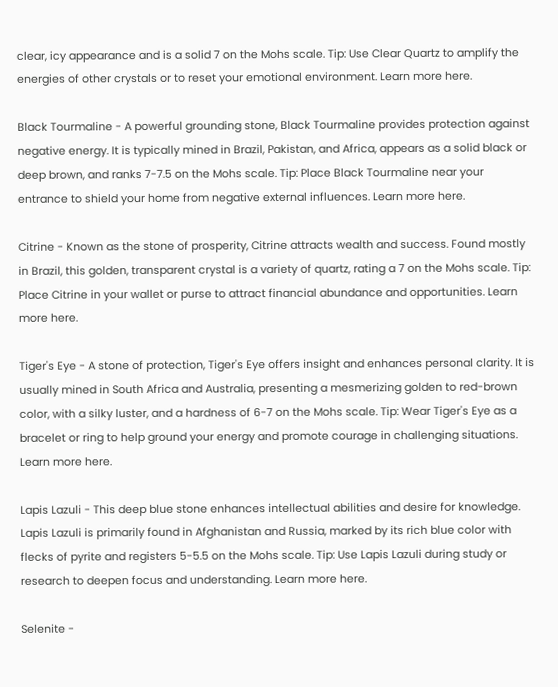clear, icy appearance and is a solid 7 on the Mohs scale. Tip: Use Clear Quartz to amplify the energies of other crystals or to reset your emotional environment. Learn more here.

Black Tourmaline - A powerful grounding stone, Black Tourmaline provides protection against negative energy. It is typically mined in Brazil, Pakistan, and Africa, appears as a solid black or deep brown, and ranks 7-7.5 on the Mohs scale. Tip: Place Black Tourmaline near your entrance to shield your home from negative external influences. Learn more here.

Citrine - Known as the stone of prosperity, Citrine attracts wealth and success. Found mostly in Brazil, this golden, transparent crystal is a variety of quartz, rating a 7 on the Mohs scale. Tip: Place Citrine in your wallet or purse to attract financial abundance and opportunities. Learn more here.

Tiger's Eye - A stone of protection, Tiger's Eye offers insight and enhances personal clarity. It is usually mined in South Africa and Australia, presenting a mesmerizing golden to red-brown color, with a silky luster, and a hardness of 6-7 on the Mohs scale. Tip: Wear Tiger's Eye as a bracelet or ring to help ground your energy and promote courage in challenging situations. Learn more here.

Lapis Lazuli - This deep blue stone enhances intellectual abilities and desire for knowledge. Lapis Lazuli is primarily found in Afghanistan and Russia, marked by its rich blue color with flecks of pyrite and registers 5-5.5 on the Mohs scale. Tip: Use Lapis Lazuli during study or research to deepen focus and understanding. Learn more here.

Selenite -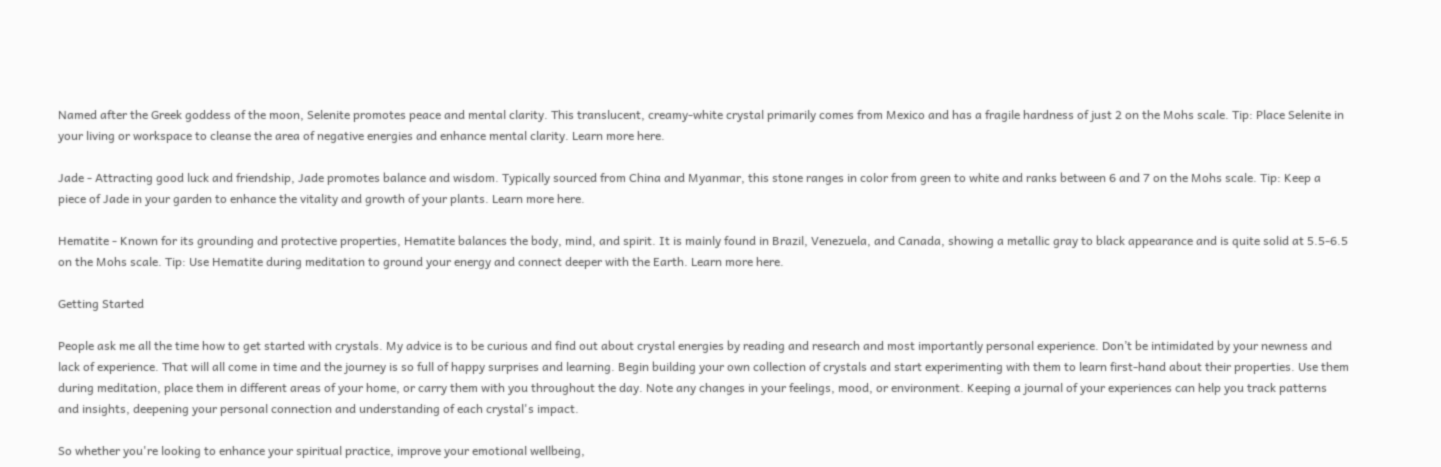Named after the Greek goddess of the moon, Selenite promotes peace and mental clarity. This translucent, creamy-white crystal primarily comes from Mexico and has a fragile hardness of just 2 on the Mohs scale. Tip: Place Selenite in your living or workspace to cleanse the area of negative energies and enhance mental clarity. Learn more here.

Jade - Attracting good luck and friendship, Jade promotes balance and wisdom. Typically sourced from China and Myanmar, this stone ranges in color from green to white and ranks between 6 and 7 on the Mohs scale. Tip: Keep a piece of Jade in your garden to enhance the vitality and growth of your plants. Learn more here.

Hematite - Known for its grounding and protective properties, Hematite balances the body, mind, and spirit. It is mainly found in Brazil, Venezuela, and Canada, showing a metallic gray to black appearance and is quite solid at 5.5-6.5 on the Mohs scale. Tip: Use Hematite during meditation to ground your energy and connect deeper with the Earth. Learn more here.

Getting Started

People ask me all the time how to get started with crystals. My advice is to be curious and find out about crystal energies by reading and research and most importantly personal experience. Don’t be intimidated by your newness and lack of experience. That will all come in time and the journey is so full of happy surprises and learning. Begin building your own collection of crystals and start experimenting with them to learn first-hand about their properties. Use them during meditation, place them in different areas of your home, or carry them with you throughout the day. Note any changes in your feelings, mood, or environment. Keeping a journal of your experiences can help you track patterns and insights, deepening your personal connection and understanding of each crystal's impact.

So whether you're looking to enhance your spiritual practice, improve your emotional wellbeing,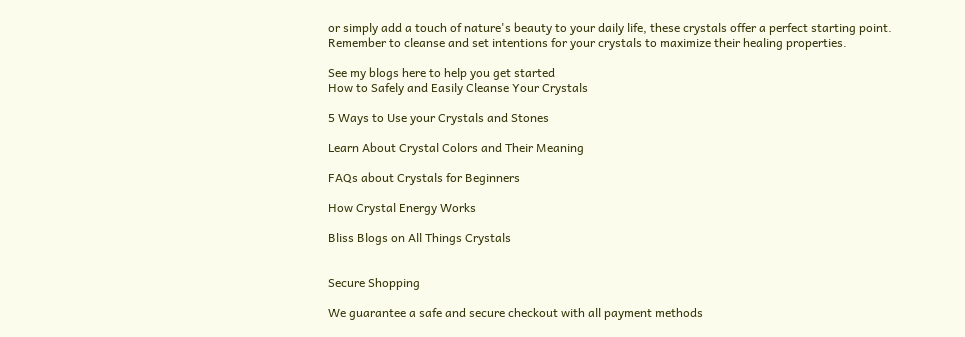or simply add a touch of nature's beauty to your daily life, these crystals offer a perfect starting point. Remember to cleanse and set intentions for your crystals to maximize their healing properties.

See my blogs here to help you get started
How to Safely and Easily Cleanse Your Crystals

5 Ways to Use your Crystals and Stones

Learn About Crystal Colors and Their Meaning

FAQs about Crystals for Beginners

How Crystal Energy Works

Bliss Blogs on All Things Crystals


Secure Shopping

We guarantee a safe and secure checkout with all payment methods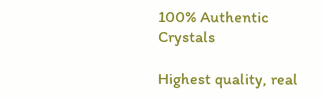100% Authentic Crystals

Highest quality, real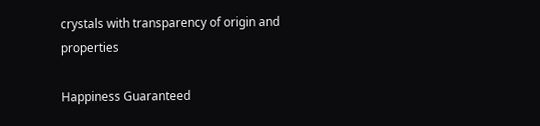crystals with transparency of origin and properties

Happiness Guaranteed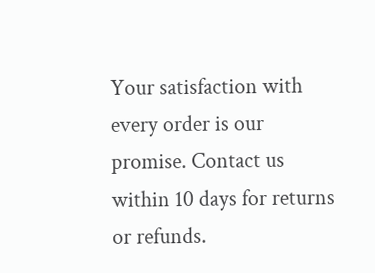Your satisfaction with every order is our promise. Contact us within 10 days for returns or refunds.